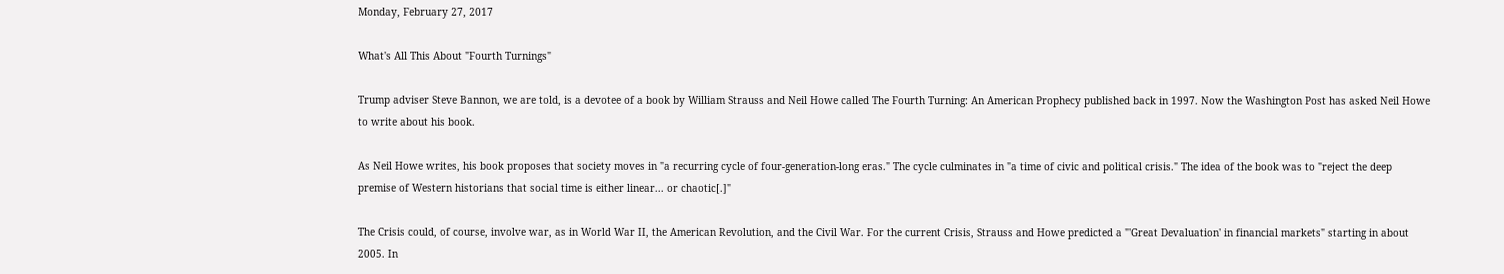Monday, February 27, 2017

What's All This About "Fourth Turnings"

Trump adviser Steve Bannon, we are told, is a devotee of a book by William Strauss and Neil Howe called The Fourth Turning: An American Prophecy published back in 1997. Now the Washington Post has asked Neil Howe to write about his book.

As Neil Howe writes, his book proposes that society moves in "a recurring cycle of four-generation-long eras." The cycle culminates in "a time of civic and political crisis." The idea of the book was to "reject the deep premise of Western historians that social time is either linear... or chaotic[.]"

The Crisis could, of course, involve war, as in World War II, the American Revolution, and the Civil War. For the current Crisis, Strauss and Howe predicted a "'Great Devaluation' in financial markets" starting in about 2005. In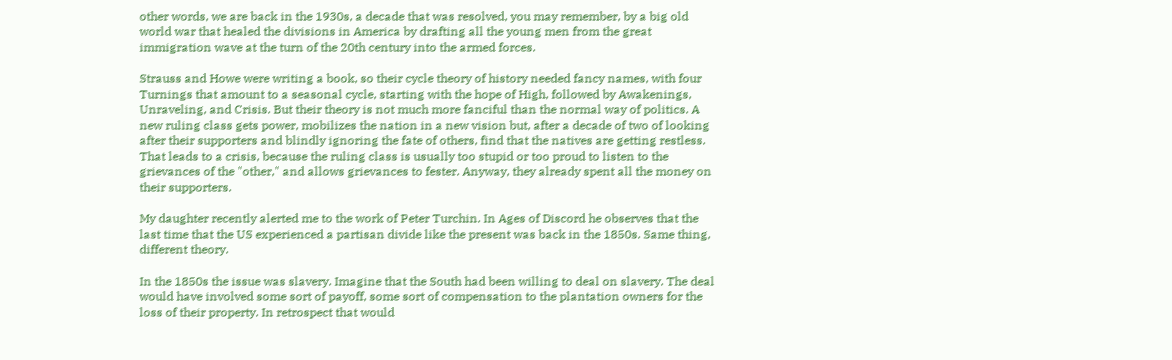other words, we are back in the 1930s, a decade that was resolved, you may remember, by a big old world war that healed the divisions in America by drafting all the young men from the great immigration wave at the turn of the 20th century into the armed forces.

Strauss and Howe were writing a book, so their cycle theory of history needed fancy names, with four Turnings that amount to a seasonal cycle, starting with the hope of High, followed by Awakenings, Unraveling, and Crisis. But their theory is not much more fanciful than the normal way of politics. A new ruling class gets power, mobilizes the nation in a new vision but, after a decade of two of looking after their supporters and blindly ignoring the fate of others, find that the natives are getting restless. That leads to a crisis, because the ruling class is usually too stupid or too proud to listen to the grievances of the "other," and allows grievances to fester. Anyway, they already spent all the money on their supporters.

My daughter recently alerted me to the work of Peter Turchin. In Ages of Discord he observes that the last time that the US experienced a partisan divide like the present was back in the 1850s. Same thing, different theory.

In the 1850s the issue was slavery. Imagine that the South had been willing to deal on slavery. The deal would have involved some sort of payoff, some sort of compensation to the plantation owners for the loss of their property. In retrospect that would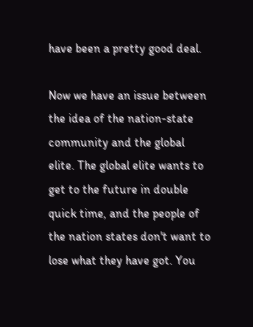have been a pretty good deal.

Now we have an issue between the idea of the nation-state community and the global elite. The global elite wants to get to the future in double quick time, and the people of the nation states don't want to lose what they have got. You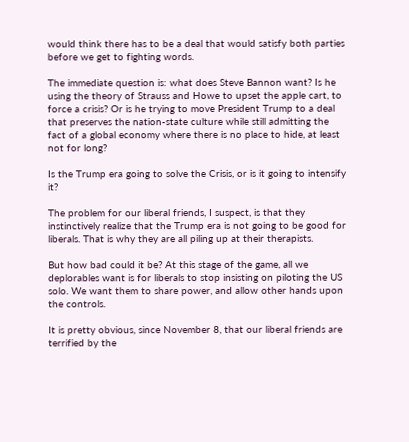would think there has to be a deal that would satisfy both parties before we get to fighting words.

The immediate question is: what does Steve Bannon want? Is he using the theory of Strauss and Howe to upset the apple cart, to force a crisis? Or is he trying to move President Trump to a deal that preserves the nation-state culture while still admitting the fact of a global economy where there is no place to hide, at least not for long?

Is the Trump era going to solve the Crisis, or is it going to intensify it?

The problem for our liberal friends, I suspect, is that they instinctively realize that the Trump era is not going to be good for liberals. That is why they are all piling up at their therapists.

But how bad could it be? At this stage of the game, all we deplorables want is for liberals to stop insisting on piloting the US solo. We want them to share power, and allow other hands upon the controls.

It is pretty obvious, since November 8, that our liberal friends are terrified by the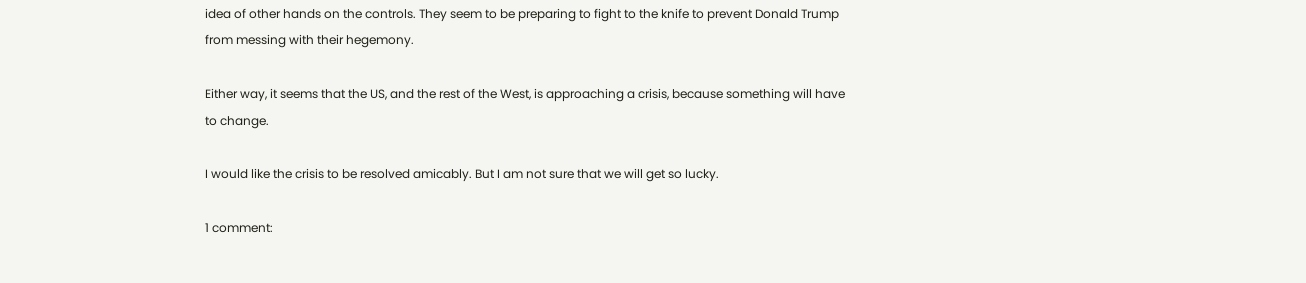idea of other hands on the controls. They seem to be preparing to fight to the knife to prevent Donald Trump from messing with their hegemony.

Either way, it seems that the US, and the rest of the West, is approaching a crisis, because something will have to change.

I would like the crisis to be resolved amicably. But I am not sure that we will get so lucky.

1 comment: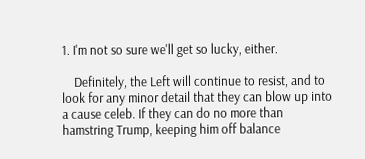1. I'm not so sure we'll get so lucky, either.

    Definitely, the Left will continue to resist, and to look for any minor detail that they can blow up into a cause celeb. If they can do no more than hamstring Trump, keeping him off balance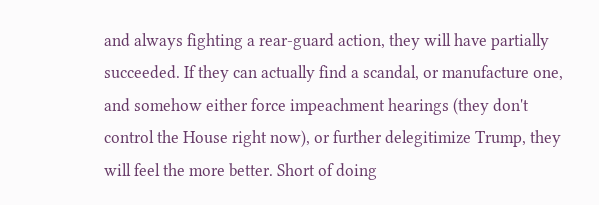and always fighting a rear-guard action, they will have partially succeeded. If they can actually find a scandal, or manufacture one, and somehow either force impeachment hearings (they don't control the House right now), or further delegitimize Trump, they will feel the more better. Short of doing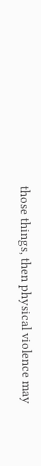those things, then physical violence may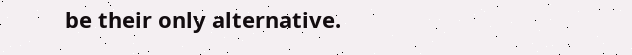be their only alternative.